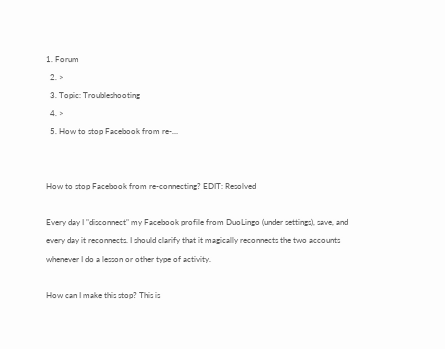1. Forum
  2. >
  3. Topic: Troubleshooting
  4. >
  5. How to stop Facebook from re-…


How to stop Facebook from re-connecting? EDIT: Resolved

Every day I "disconnect" my Facebook profile from DuoLingo (under settings), save, and every day it reconnects. I should clarify that it magically reconnects the two accounts whenever I do a lesson or other type of activity.

How can I make this stop? This is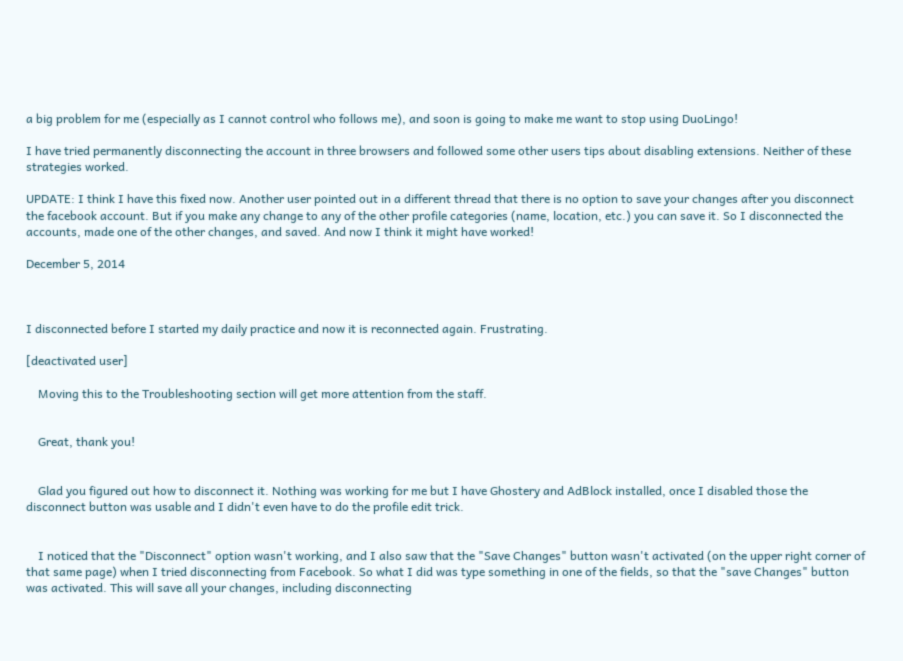a big problem for me (especially as I cannot control who follows me), and soon is going to make me want to stop using DuoLingo!

I have tried permanently disconnecting the account in three browsers and followed some other users tips about disabling extensions. Neither of these strategies worked.

UPDATE: I think I have this fixed now. Another user pointed out in a different thread that there is no option to save your changes after you disconnect the facebook account. But if you make any change to any of the other profile categories (name, location, etc.) you can save it. So I disconnected the accounts, made one of the other changes, and saved. And now I think it might have worked!

December 5, 2014



I disconnected before I started my daily practice and now it is reconnected again. Frustrating.

[deactivated user]

    Moving this to the Troubleshooting section will get more attention from the staff.


    Great, thank you!


    Glad you figured out how to disconnect it. Nothing was working for me but I have Ghostery and AdBlock installed, once I disabled those the disconnect button was usable and I didn't even have to do the profile edit trick.


    I noticed that the "Disconnect" option wasn't working, and I also saw that the "Save Changes" button wasn't activated (on the upper right corner of that same page) when I tried disconnecting from Facebook. So what I did was type something in one of the fields, so that the "save Changes" button was activated. This will save all your changes, including disconnecting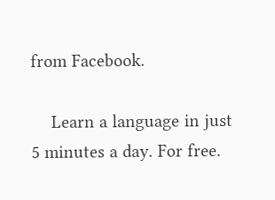from Facebook.

    Learn a language in just 5 minutes a day. For free.